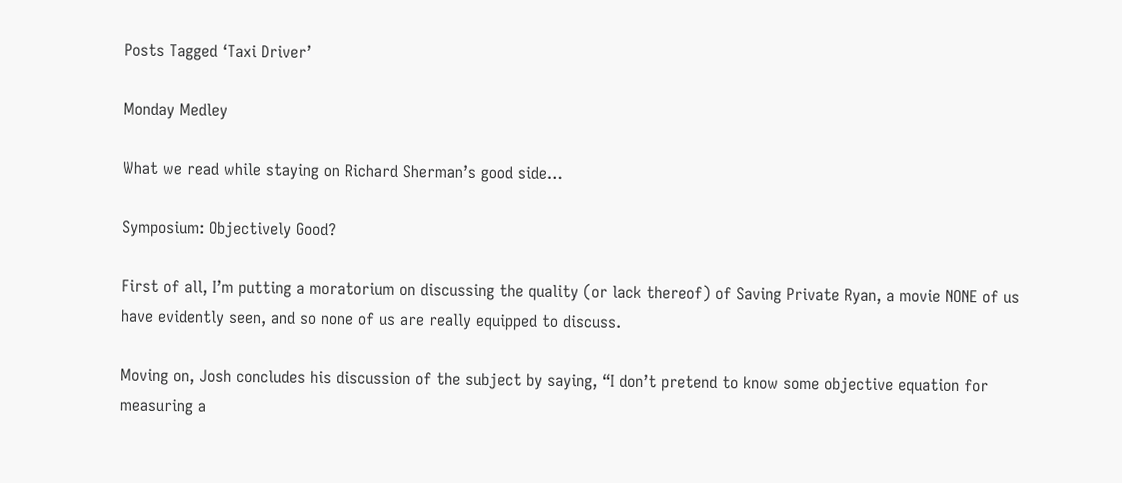Posts Tagged ‘Taxi Driver’

Monday Medley

What we read while staying on Richard Sherman’s good side…

Symposium: Objectively Good?

First of all, I’m putting a moratorium on discussing the quality (or lack thereof) of Saving Private Ryan, a movie NONE of us have evidently seen, and so none of us are really equipped to discuss.

Moving on, Josh concludes his discussion of the subject by saying, “I don’t pretend to know some objective equation for measuring a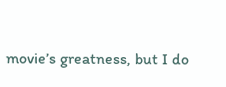movie’s greatness, but I do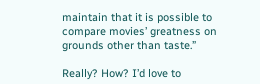maintain that it is possible to compare movies’ greatness on grounds other than taste.”

Really? How? I’d love to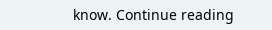know. Continue reading